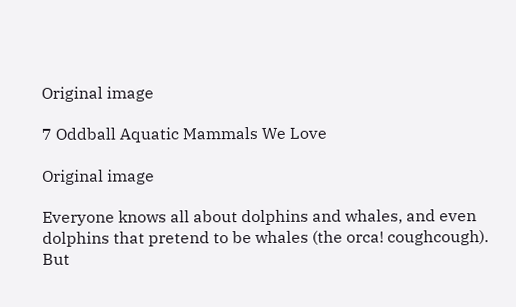Original image

7 Oddball Aquatic Mammals We Love

Original image

Everyone knows all about dolphins and whales, and even dolphins that pretend to be whales (the orca! coughcough). But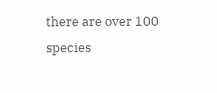there are over 100 species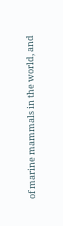of marine mammals in the world, and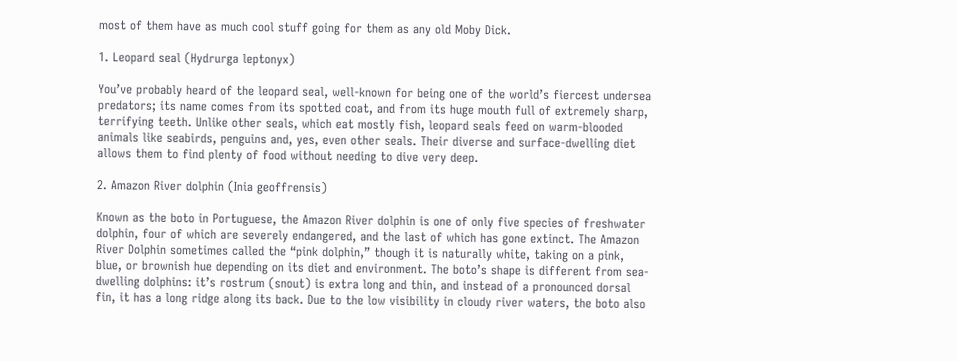most of them have as much cool stuff going for them as any old Moby Dick.

1. Leopard seal (Hydrurga leptonyx)

You’ve probably heard of the leopard seal, well-known for being one of the world’s fiercest undersea predators; its name comes from its spotted coat, and from its huge mouth full of extremely sharp, terrifying teeth. Unlike other seals, which eat mostly fish, leopard seals feed on warm-blooded animals like seabirds, penguins and, yes, even other seals. Their diverse and surface-dwelling diet allows them to find plenty of food without needing to dive very deep.

2. Amazon River dolphin (Inia geoffrensis)

Known as the boto in Portuguese, the Amazon River dolphin is one of only five species of freshwater dolphin, four of which are severely endangered, and the last of which has gone extinct. The Amazon River Dolphin sometimes called the “pink dolphin,” though it is naturally white, taking on a pink, blue, or brownish hue depending on its diet and environment. The boto’s shape is different from sea-dwelling dolphins: it’s rostrum (snout) is extra long and thin, and instead of a pronounced dorsal fin, it has a long ridge along its back. Due to the low visibility in cloudy river waters, the boto also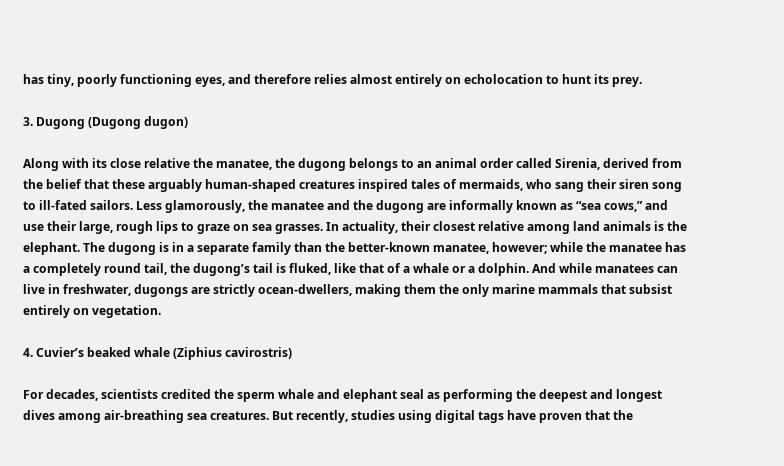has tiny, poorly functioning eyes, and therefore relies almost entirely on echolocation to hunt its prey.

3. Dugong (Dugong dugon)

Along with its close relative the manatee, the dugong belongs to an animal order called Sirenia, derived from the belief that these arguably human-shaped creatures inspired tales of mermaids, who sang their siren song to ill-fated sailors. Less glamorously, the manatee and the dugong are informally known as “sea cows,” and use their large, rough lips to graze on sea grasses. In actuality, their closest relative among land animals is the elephant. The dugong is in a separate family than the better-known manatee, however; while the manatee has a completely round tail, the dugong’s tail is fluked, like that of a whale or a dolphin. And while manatees can live in freshwater, dugongs are strictly ocean-dwellers, making them the only marine mammals that subsist entirely on vegetation.

4. Cuvier’s beaked whale (Ziphius cavirostris)

For decades, scientists credited the sperm whale and elephant seal as performing the deepest and longest dives among air-breathing sea creatures. But recently, studies using digital tags have proven that the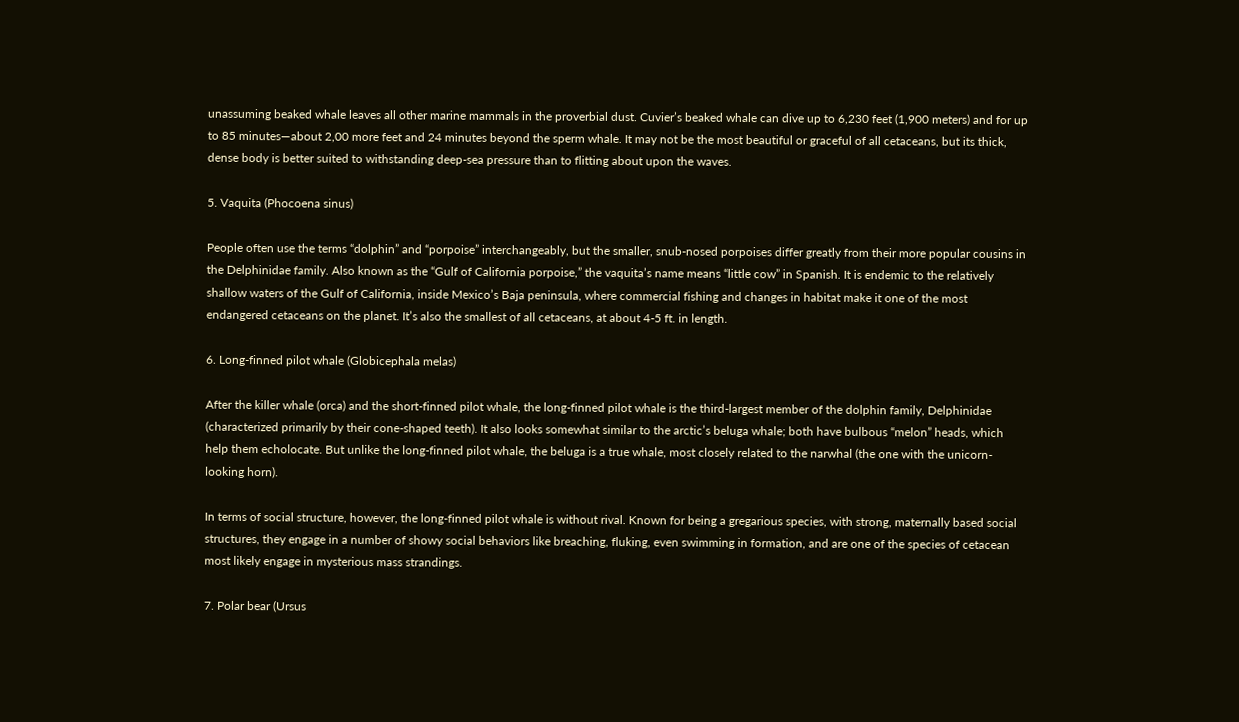unassuming beaked whale leaves all other marine mammals in the proverbial dust. Cuvier’s beaked whale can dive up to 6,230 feet (1,900 meters) and for up to 85 minutes—about 2,00 more feet and 24 minutes beyond the sperm whale. It may not be the most beautiful or graceful of all cetaceans, but its thick, dense body is better suited to withstanding deep-sea pressure than to flitting about upon the waves.

5. Vaquita (Phocoena sinus)

People often use the terms “dolphin” and “porpoise” interchangeably, but the smaller, snub-nosed porpoises differ greatly from their more popular cousins in the Delphinidae family. Also known as the “Gulf of California porpoise,” the vaquita’s name means “little cow” in Spanish. It is endemic to the relatively shallow waters of the Gulf of California, inside Mexico’s Baja peninsula, where commercial fishing and changes in habitat make it one of the most endangered cetaceans on the planet. It’s also the smallest of all cetaceans, at about 4-5 ft. in length.

6. Long-finned pilot whale (Globicephala melas)

After the killer whale (orca) and the short-finned pilot whale, the long-finned pilot whale is the third-largest member of the dolphin family, Delphinidae (characterized primarily by their cone-shaped teeth). It also looks somewhat similar to the arctic’s beluga whale; both have bulbous “melon” heads, which help them echolocate. But unlike the long-finned pilot whale, the beluga is a true whale, most closely related to the narwhal (the one with the unicorn-looking horn).

In terms of social structure, however, the long-finned pilot whale is without rival. Known for being a gregarious species, with strong, maternally based social structures, they engage in a number of showy social behaviors like breaching, fluking, even swimming in formation, and are one of the species of cetacean most likely engage in mysterious mass strandings.

7. Polar bear (Ursus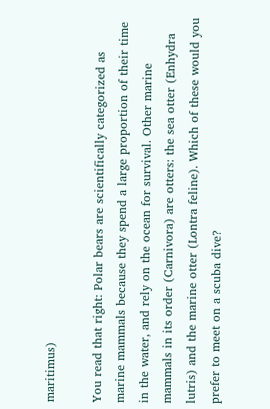maritimus)

You read that right: Polar bears are scientifically categorized as marine mammals because they spend a large proportion of their time in the water, and rely on the ocean for survival. Other marine mammals in its order (Carnivora) are otters: the sea otter (Enhydra lutris) and the marine otter (Lontra feline). Which of these would you prefer to meet on a scuba dive?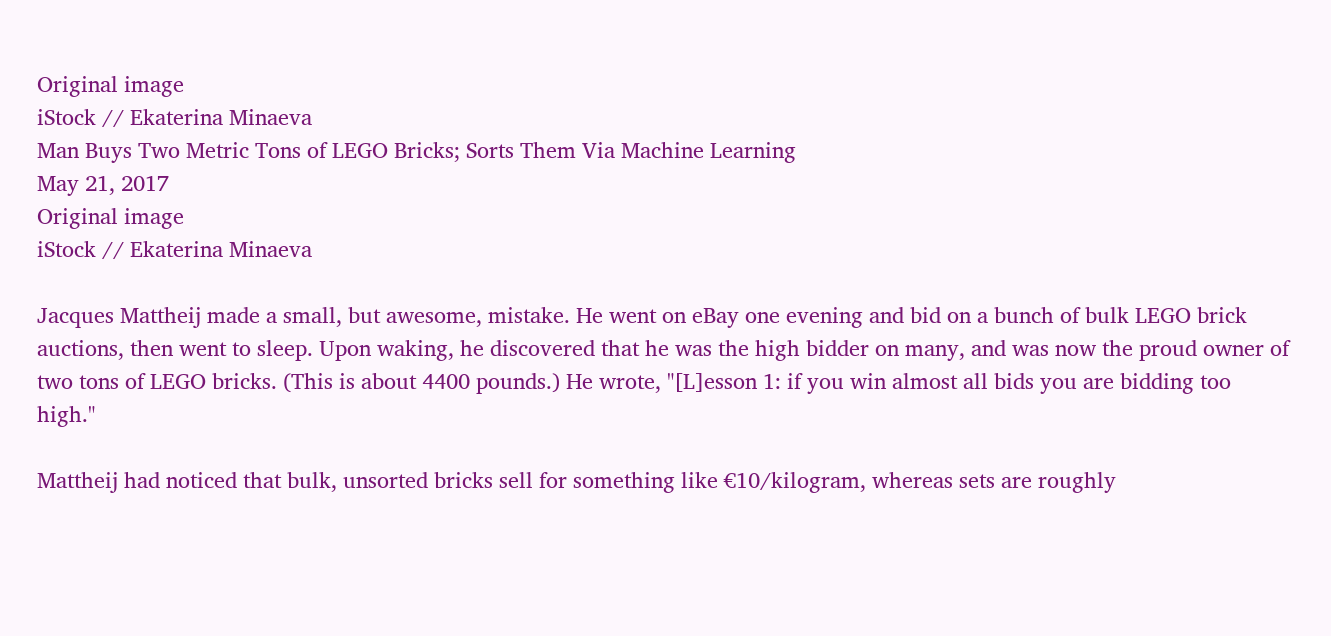Original image
iStock // Ekaterina Minaeva
Man Buys Two Metric Tons of LEGO Bricks; Sorts Them Via Machine Learning
May 21, 2017
Original image
iStock // Ekaterina Minaeva

Jacques Mattheij made a small, but awesome, mistake. He went on eBay one evening and bid on a bunch of bulk LEGO brick auctions, then went to sleep. Upon waking, he discovered that he was the high bidder on many, and was now the proud owner of two tons of LEGO bricks. (This is about 4400 pounds.) He wrote, "[L]esson 1: if you win almost all bids you are bidding too high."

Mattheij had noticed that bulk, unsorted bricks sell for something like €10/kilogram, whereas sets are roughly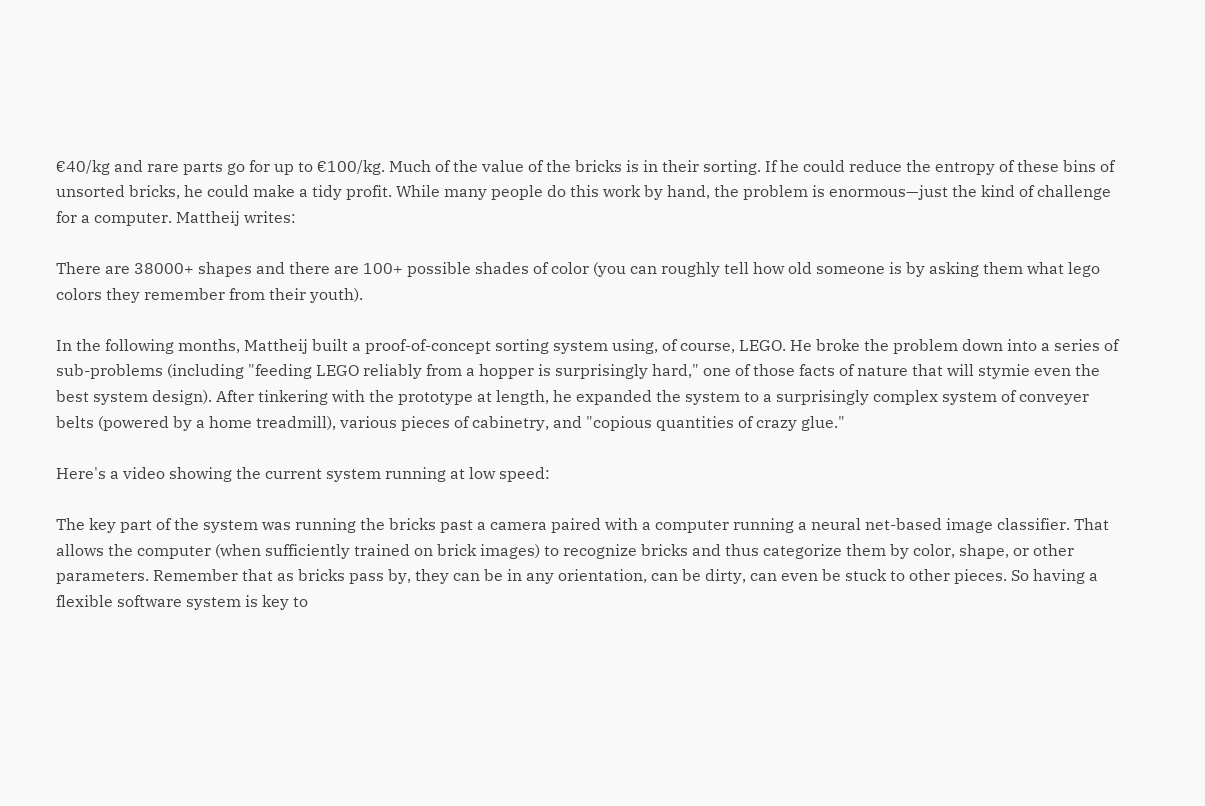€40/kg and rare parts go for up to €100/kg. Much of the value of the bricks is in their sorting. If he could reduce the entropy of these bins of unsorted bricks, he could make a tidy profit. While many people do this work by hand, the problem is enormous—just the kind of challenge for a computer. Mattheij writes:

There are 38000+ shapes and there are 100+ possible shades of color (you can roughly tell how old someone is by asking them what lego colors they remember from their youth).

In the following months, Mattheij built a proof-of-concept sorting system using, of course, LEGO. He broke the problem down into a series of sub-problems (including "feeding LEGO reliably from a hopper is surprisingly hard," one of those facts of nature that will stymie even the best system design). After tinkering with the prototype at length, he expanded the system to a surprisingly complex system of conveyer belts (powered by a home treadmill), various pieces of cabinetry, and "copious quantities of crazy glue."

Here's a video showing the current system running at low speed:

The key part of the system was running the bricks past a camera paired with a computer running a neural net-based image classifier. That allows the computer (when sufficiently trained on brick images) to recognize bricks and thus categorize them by color, shape, or other parameters. Remember that as bricks pass by, they can be in any orientation, can be dirty, can even be stuck to other pieces. So having a flexible software system is key to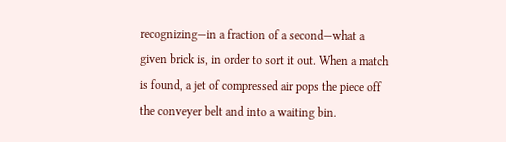recognizing—in a fraction of a second—what a given brick is, in order to sort it out. When a match is found, a jet of compressed air pops the piece off the conveyer belt and into a waiting bin.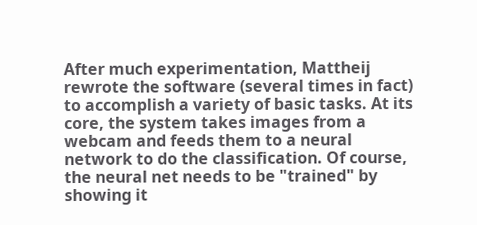After much experimentation, Mattheij rewrote the software (several times in fact) to accomplish a variety of basic tasks. At its core, the system takes images from a webcam and feeds them to a neural network to do the classification. Of course, the neural net needs to be "trained" by showing it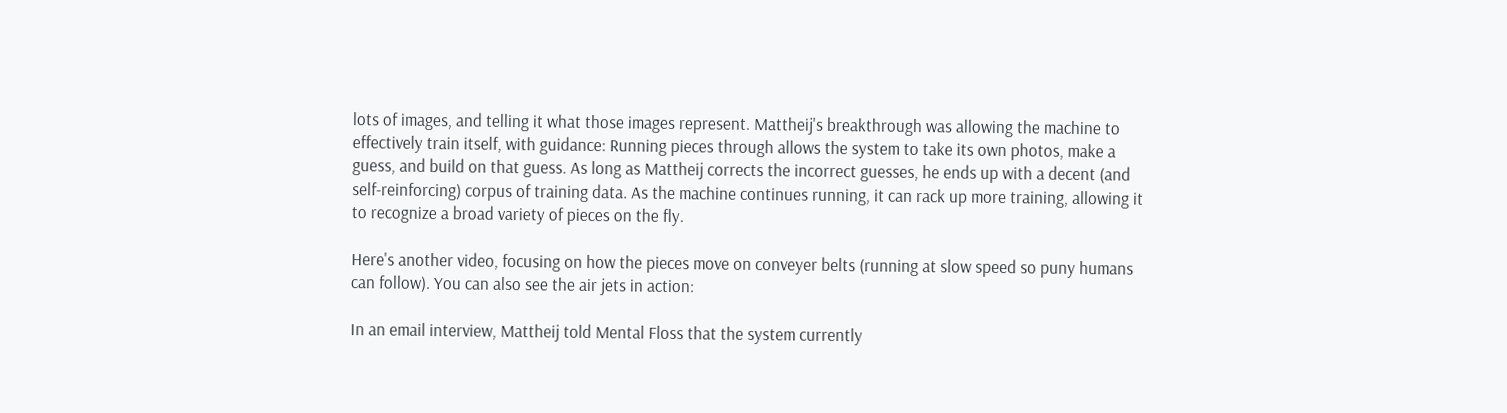lots of images, and telling it what those images represent. Mattheij's breakthrough was allowing the machine to effectively train itself, with guidance: Running pieces through allows the system to take its own photos, make a guess, and build on that guess. As long as Mattheij corrects the incorrect guesses, he ends up with a decent (and self-reinforcing) corpus of training data. As the machine continues running, it can rack up more training, allowing it to recognize a broad variety of pieces on the fly.

Here's another video, focusing on how the pieces move on conveyer belts (running at slow speed so puny humans can follow). You can also see the air jets in action:

In an email interview, Mattheij told Mental Floss that the system currently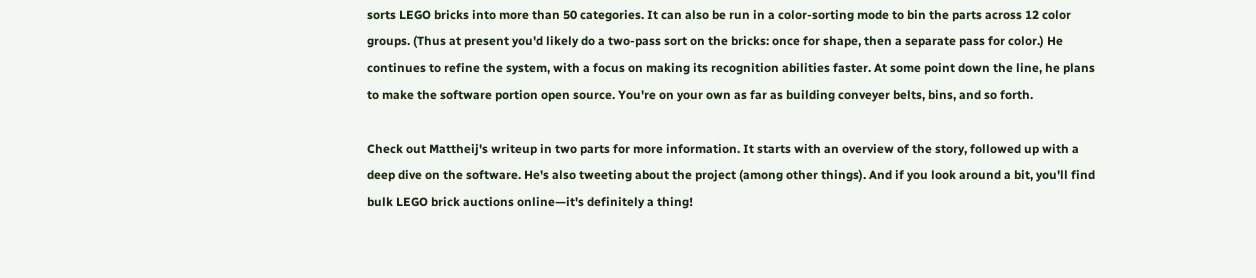sorts LEGO bricks into more than 50 categories. It can also be run in a color-sorting mode to bin the parts across 12 color groups. (Thus at present you'd likely do a two-pass sort on the bricks: once for shape, then a separate pass for color.) He continues to refine the system, with a focus on making its recognition abilities faster. At some point down the line, he plans to make the software portion open source. You're on your own as far as building conveyer belts, bins, and so forth.

Check out Mattheij's writeup in two parts for more information. It starts with an overview of the story, followed up with a deep dive on the software. He's also tweeting about the project (among other things). And if you look around a bit, you'll find bulk LEGO brick auctions online—it's definitely a thing!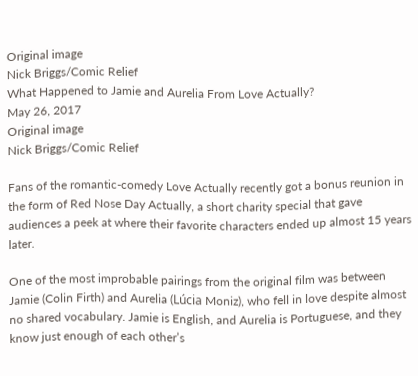Original image
Nick Briggs/Comic Relief
What Happened to Jamie and Aurelia From Love Actually?
May 26, 2017
Original image
Nick Briggs/Comic Relief

Fans of the romantic-comedy Love Actually recently got a bonus reunion in the form of Red Nose Day Actually, a short charity special that gave audiences a peek at where their favorite characters ended up almost 15 years later.

One of the most improbable pairings from the original film was between Jamie (Colin Firth) and Aurelia (Lúcia Moniz), who fell in love despite almost no shared vocabulary. Jamie is English, and Aurelia is Portuguese, and they know just enough of each other’s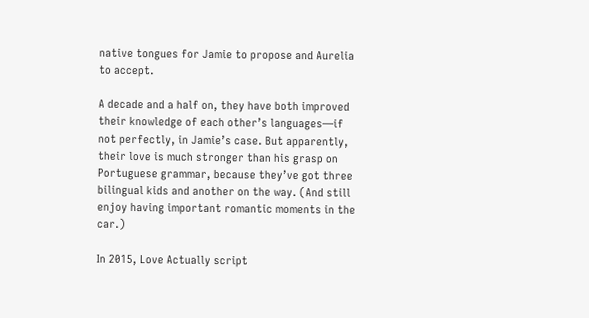native tongues for Jamie to propose and Aurelia to accept.

A decade and a half on, they have both improved their knowledge of each other’s languages—if not perfectly, in Jamie’s case. But apparently, their love is much stronger than his grasp on Portuguese grammar, because they’ve got three bilingual kids and another on the way. (And still enjoy having important romantic moments in the car.)

In 2015, Love Actually script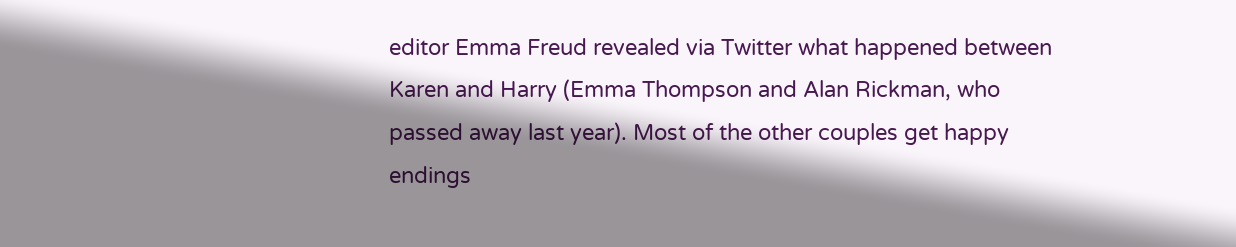editor Emma Freud revealed via Twitter what happened between Karen and Harry (Emma Thompson and Alan Rickman, who passed away last year). Most of the other couples get happy endings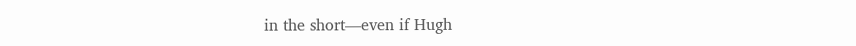in the short—even if Hugh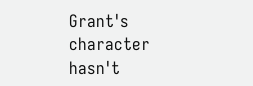Grant's character hasn't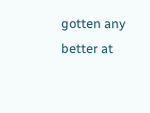gotten any better at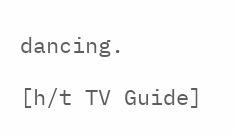dancing.

[h/t TV Guide]